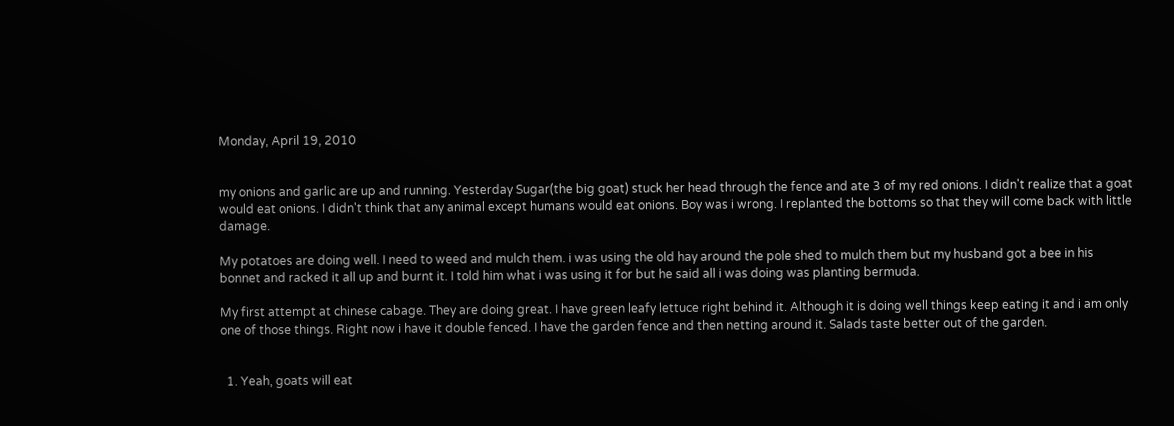Monday, April 19, 2010


my onions and garlic are up and running. Yesterday Sugar(the big goat) stuck her head through the fence and ate 3 of my red onions. I didn't realize that a goat would eat onions. I didn't think that any animal except humans would eat onions. Boy was i wrong. I replanted the bottoms so that they will come back with little damage.

My potatoes are doing well. I need to weed and mulch them. i was using the old hay around the pole shed to mulch them but my husband got a bee in his bonnet and racked it all up and burnt it. I told him what i was using it for but he said all i was doing was planting bermuda.

My first attempt at chinese cabage. They are doing great. I have green leafy lettuce right behind it. Although it is doing well things keep eating it and i am only one of those things. Right now i have it double fenced. I have the garden fence and then netting around it. Salads taste better out of the garden.


  1. Yeah, goats will eat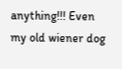anything!!! Even my old wiener dog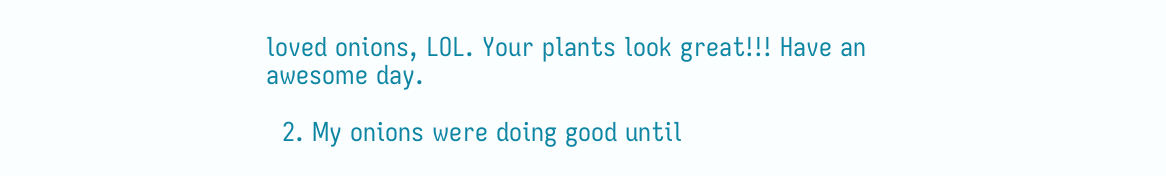loved onions, LOL. Your plants look great!!! Have an awesome day.

  2. My onions were doing good until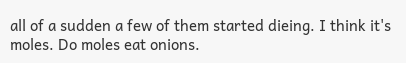all of a sudden a few of them started dieing. I think it's moles. Do moles eat onions.